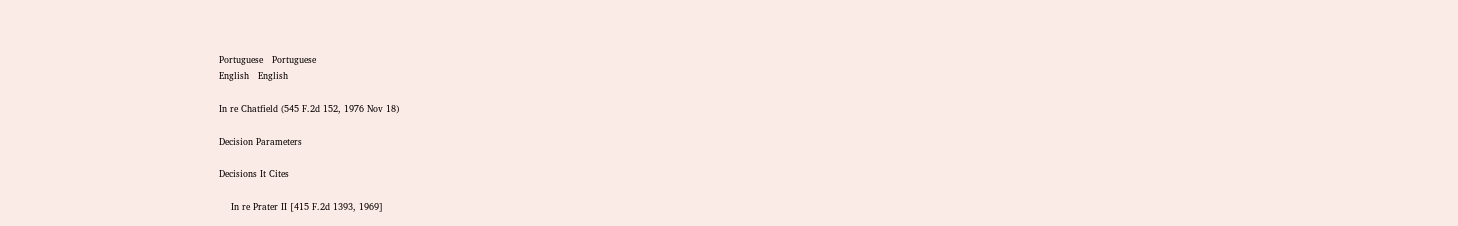Portuguese   Portuguese
English   English

In re Chatfield (545 F.2d 152, 1976 Nov 18)

Decision Parameters

Decisions It Cites

    In re Prater II [415 F.2d 1393, 1969]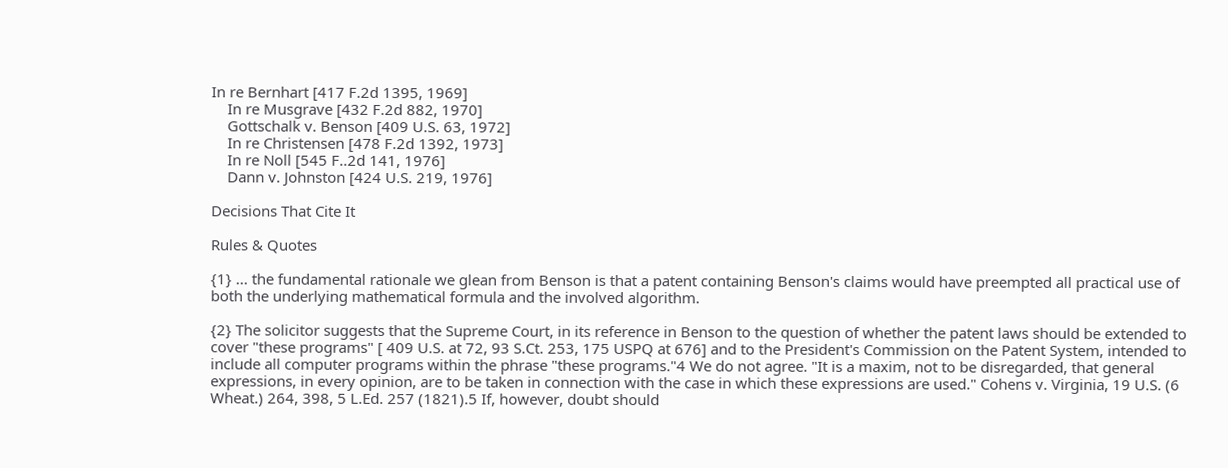In re Bernhart [417 F.2d 1395, 1969]
    In re Musgrave [432 F.2d 882, 1970]
    Gottschalk v. Benson [409 U.S. 63, 1972]
    In re Christensen [478 F.2d 1392, 1973]
    In re Noll [545 F..2d 141, 1976]
    Dann v. Johnston [424 U.S. 219, 1976]

Decisions That Cite It

Rules & Quotes

{1} ... the fundamental rationale we glean from Benson is that a patent containing Benson's claims would have preempted all practical use of both the underlying mathematical formula and the involved algorithm.

{2} The solicitor suggests that the Supreme Court, in its reference in Benson to the question of whether the patent laws should be extended to cover "these programs" [ 409 U.S. at 72, 93 S.Ct. 253, 175 USPQ at 676] and to the President's Commission on the Patent System, intended to include all computer programs within the phrase "these programs."4 We do not agree. "It is a maxim, not to be disregarded, that general expressions, in every opinion, are to be taken in connection with the case in which these expressions are used." Cohens v. Virginia, 19 U.S. (6 Wheat.) 264, 398, 5 L.Ed. 257 (1821).5 If, however, doubt should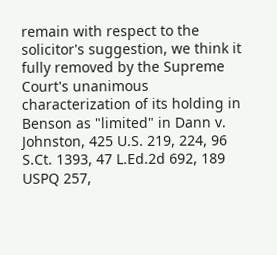remain with respect to the solicitor's suggestion, we think it fully removed by the Supreme Court's unanimous characterization of its holding in Benson as "limited" in Dann v. Johnston, 425 U.S. 219, 224, 96 S.Ct. 1393, 47 L.Ed.2d 692, 189 USPQ 257,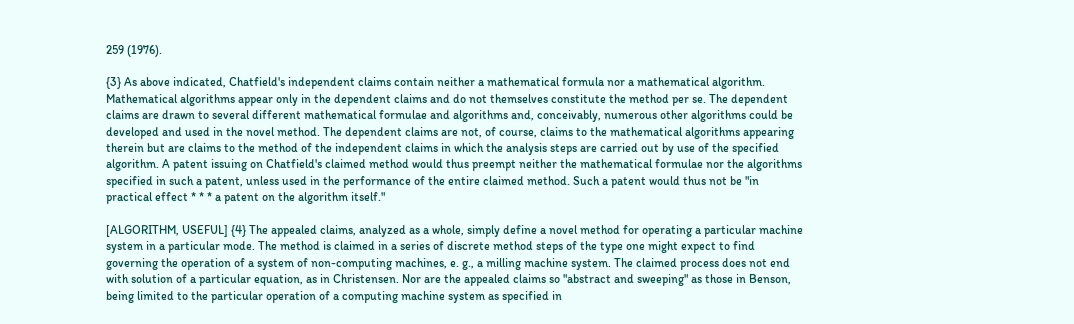259 (1976).

{3} As above indicated, Chatfield's independent claims contain neither a mathematical formula nor a mathematical algorithm. Mathematical algorithms appear only in the dependent claims and do not themselves constitute the method per se. The dependent claims are drawn to several different mathematical formulae and algorithms and, conceivably, numerous other algorithms could be developed and used in the novel method. The dependent claims are not, of course, claims to the mathematical algorithms appearing therein but are claims to the method of the independent claims in which the analysis steps are carried out by use of the specified algorithm. A patent issuing on Chatfield's claimed method would thus preempt neither the mathematical formulae nor the algorithms specified in such a patent, unless used in the performance of the entire claimed method. Such a patent would thus not be "in practical effect * * * a patent on the algorithm itself."

[ALGORITHM, USEFUL] {4} The appealed claims, analyzed as a whole, simply define a novel method for operating a particular machine system in a particular mode. The method is claimed in a series of discrete method steps of the type one might expect to find governing the operation of a system of non-computing machines, e. g., a milling machine system. The claimed process does not end with solution of a particular equation, as in Christensen. Nor are the appealed claims so "abstract and sweeping" as those in Benson, being limited to the particular operation of a computing machine system as specified in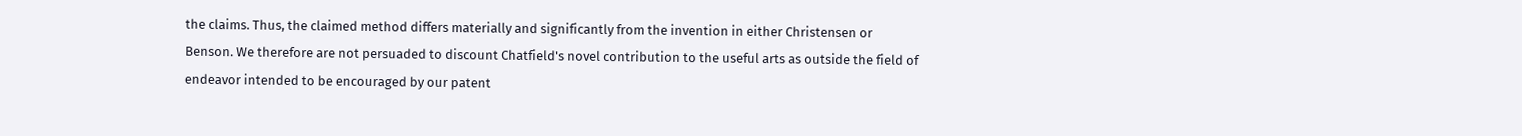the claims. Thus, the claimed method differs materially and significantly from the invention in either Christensen or Benson. We therefore are not persuaded to discount Chatfield's novel contribution to the useful arts as outside the field of endeavor intended to be encouraged by our patent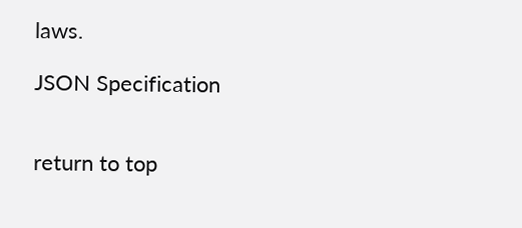laws.

JSON Specification


return to top